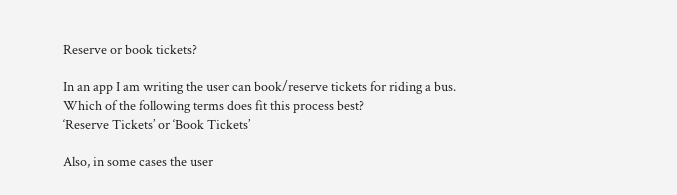Reserve or book tickets?

In an app I am writing the user can book/reserve tickets for riding a bus.
Which of the following terms does fit this process best?
‘Reserve Tickets’ or ‘Book Tickets’

Also, in some cases the user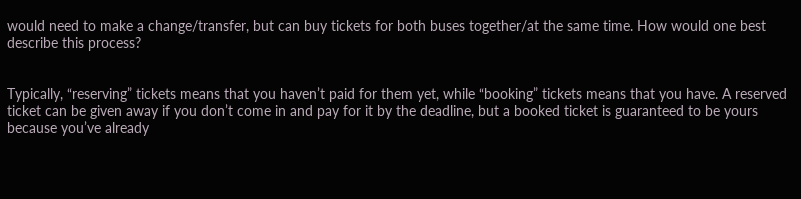would need to make a change/transfer, but can buy tickets for both buses together/at the same time. How would one best describe this process?


Typically, “reserving” tickets means that you haven’t paid for them yet, while “booking” tickets means that you have. A reserved ticket can be given away if you don’t come in and pay for it by the deadline, but a booked ticket is guaranteed to be yours because you’ve already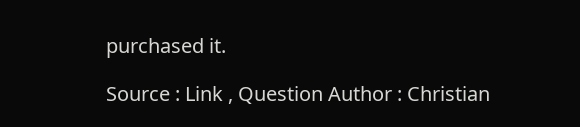purchased it.

Source : Link , Question Author : Christian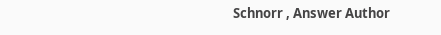Schnorr , Answer Author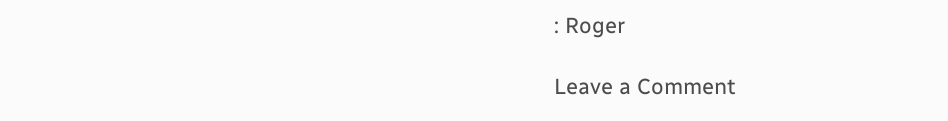: Roger

Leave a Comment